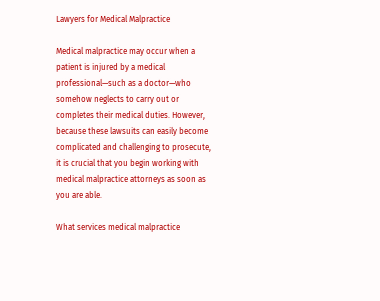Lawyers for Medical Malpractice

Medical malpractice may occur when a patient is injured by a medical professional—such as a doctor—who somehow neglects to carry out or completes their medical duties. However, because these lawsuits can easily become complicated and challenging to prosecute, it is crucial that you begin working with medical malpractice attorneys as soon as you are able.

What services medical malpractice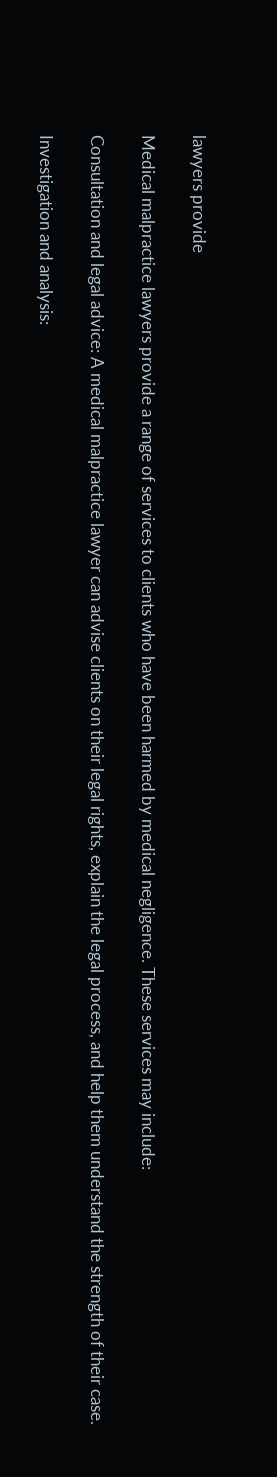lawyers provide

Medical malpractice lawyers provide a range of services to clients who have been harmed by medical negligence. These services may include:

Consultation and legal advice: A medical malpractice lawyer can advise clients on their legal rights, explain the legal process, and help them understand the strength of their case.

Investigation and analysis: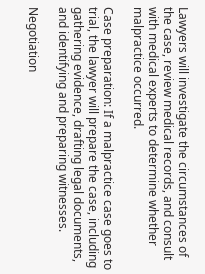Lawyers will investigate the circumstances of the case, review medical records, and consult with medical experts to determine whether malpractice occurred.

Case preparation: If a malpractice case goes to trial, the lawyer will prepare the case, including gathering evidence, drafting legal documents, and identifying and preparing witnesses.

Negotiation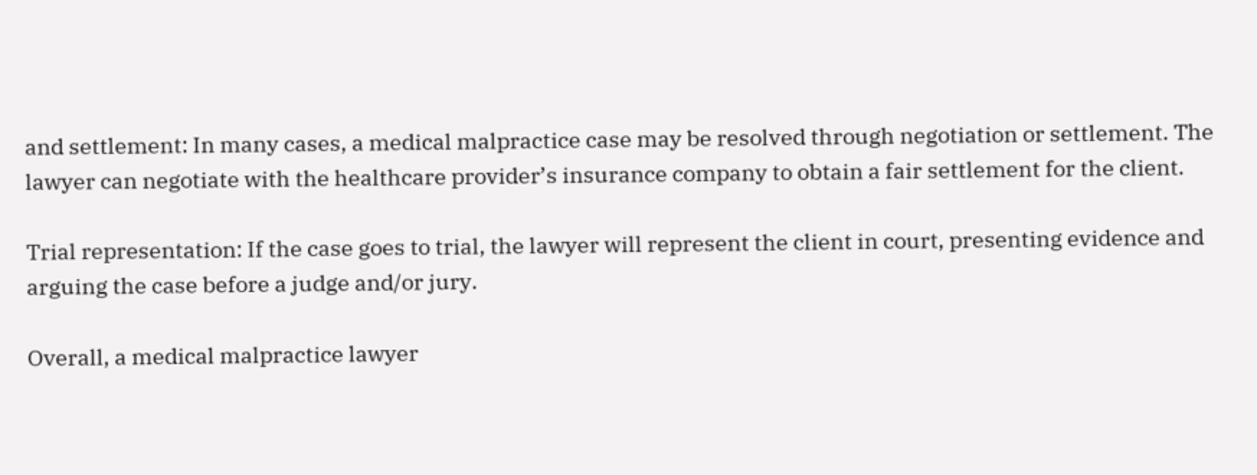and settlement: In many cases, a medical malpractice case may be resolved through negotiation or settlement. The lawyer can negotiate with the healthcare provider’s insurance company to obtain a fair settlement for the client.

Trial representation: If the case goes to trial, the lawyer will represent the client in court, presenting evidence and arguing the case before a judge and/or jury.

Overall, a medical malpractice lawyer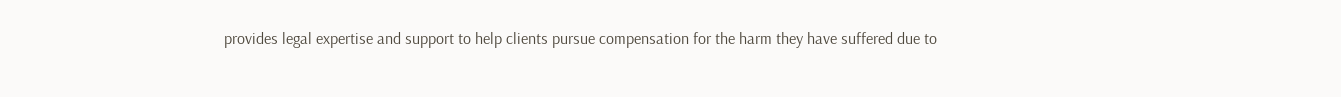provides legal expertise and support to help clients pursue compensation for the harm they have suffered due to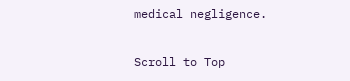medical negligence.

Scroll to Top